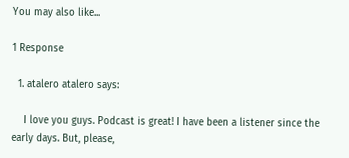You may also like...

1 Response

  1. atalero atalero says:

    I love you guys. Podcast is great! I have been a listener since the early days. But, please,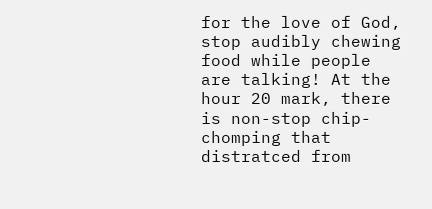for the love of God, stop audibly chewing food while people are talking! At the hour 20 mark, there is non-stop chip-chomping that distratced from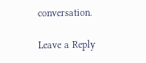conversation.

Leave a Reply